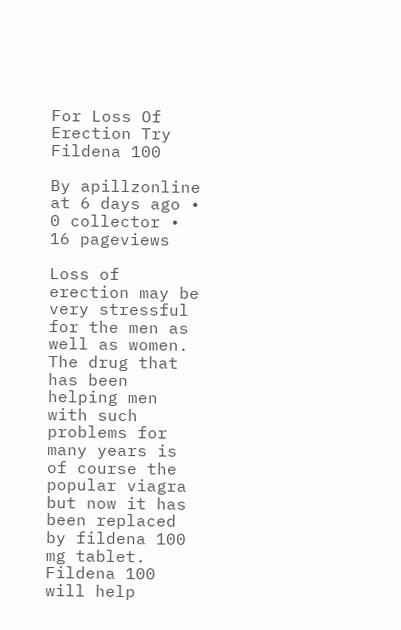For Loss Of Erection Try Fildena 100

By apillzonline at 6 days ago • 0 collector • 16 pageviews

Loss of erection may be very stressful for the men as well as women. The drug that has been helping men with such problems for many years is of course the popular viagra but now it has been replaced by fildena 100 mg tablet. Fildena 100 will help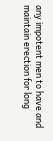any impotent men to have and maintain erection for long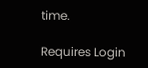time.

Requires Login